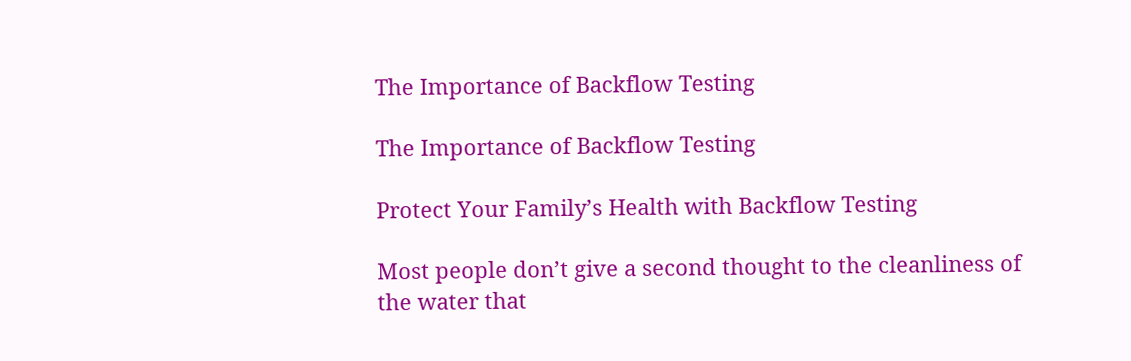The Importance of Backflow Testing

The Importance of Backflow Testing

Protect Your Family’s Health with Backflow Testing

Most people don’t give a second thought to the cleanliness of the water that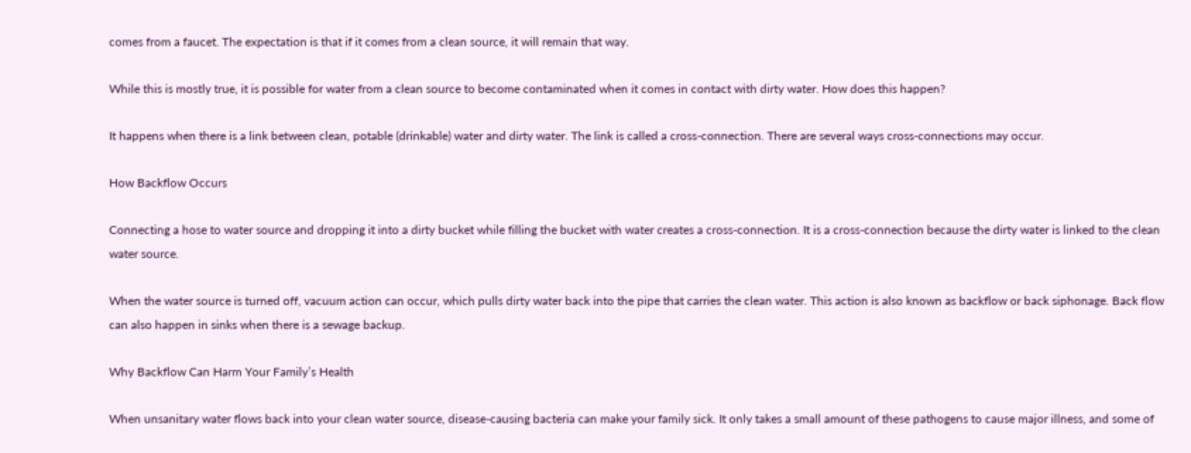comes from a faucet. The expectation is that if it comes from a clean source, it will remain that way.

While this is mostly true, it is possible for water from a clean source to become contaminated when it comes in contact with dirty water. How does this happen?

It happens when there is a link between clean, potable (drinkable) water and dirty water. The link is called a cross-connection. There are several ways cross-connections may occur.

How Backflow Occurs

Connecting a hose to water source and dropping it into a dirty bucket while filling the bucket with water creates a cross-connection. It is a cross-connection because the dirty water is linked to the clean water source.

When the water source is turned off, vacuum action can occur, which pulls dirty water back into the pipe that carries the clean water. This action is also known as backflow or back siphonage. Back flow can also happen in sinks when there is a sewage backup.

Why Backflow Can Harm Your Family’s Health

When unsanitary water flows back into your clean water source, disease-causing bacteria can make your family sick. It only takes a small amount of these pathogens to cause major illness, and some of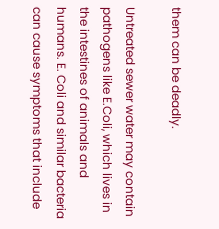them can be deadly.

Untreated sewer water may contain pathogens like E.Coli, which lives in the intestines of animals and humans. E. Coli and similar bacteria can cause symptoms that include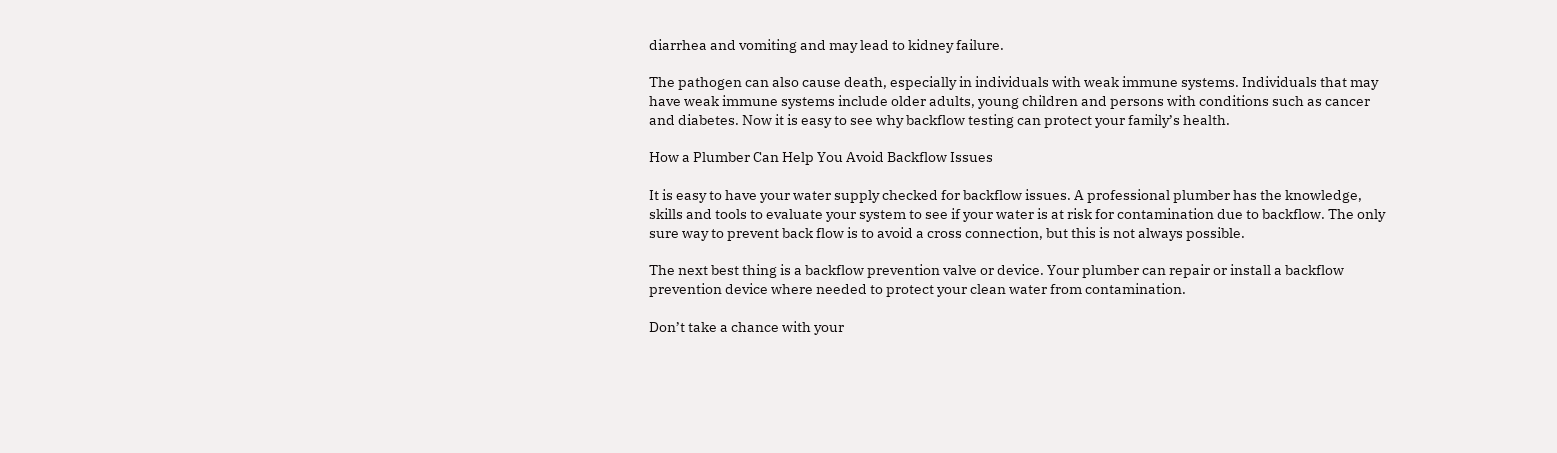diarrhea and vomiting and may lead to kidney failure.

The pathogen can also cause death, especially in individuals with weak immune systems. Individuals that may have weak immune systems include older adults, young children and persons with conditions such as cancer and diabetes. Now it is easy to see why backflow testing can protect your family’s health.

How a Plumber Can Help You Avoid Backflow Issues

It is easy to have your water supply checked for backflow issues. A professional plumber has the knowledge, skills and tools to evaluate your system to see if your water is at risk for contamination due to backflow. The only sure way to prevent back flow is to avoid a cross connection, but this is not always possible.

The next best thing is a backflow prevention valve or device. Your plumber can repair or install a backflow prevention device where needed to protect your clean water from contamination.

Don’t take a chance with your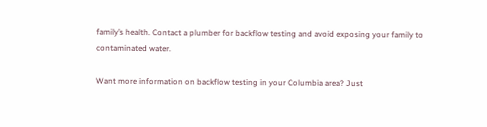family’s health. Contact a plumber for backflow testing and avoid exposing your family to contaminated water.

Want more information on backflow testing in your Columbia area? Just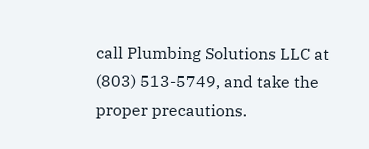call Plumbing Solutions LLC at (803) 513-5749, and take the proper precautions.